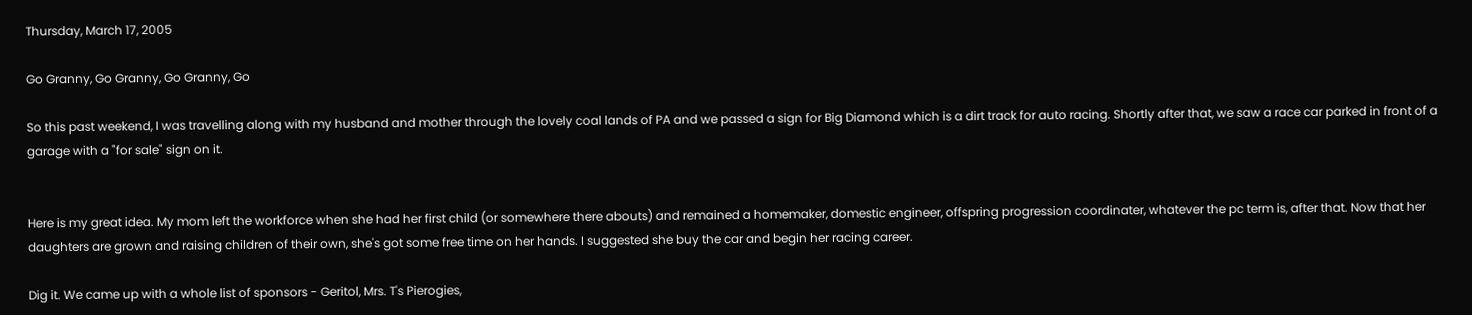Thursday, March 17, 2005

Go Granny, Go Granny, Go Granny, Go

So this past weekend, I was travelling along with my husband and mother through the lovely coal lands of PA and we passed a sign for Big Diamond which is a dirt track for auto racing. Shortly after that, we saw a race car parked in front of a garage with a "for sale" sign on it.


Here is my great idea. My mom left the workforce when she had her first child (or somewhere there abouts) and remained a homemaker, domestic engineer, offspring progression coordinater, whatever the pc term is, after that. Now that her daughters are grown and raising children of their own, she's got some free time on her hands. I suggested she buy the car and begin her racing career.

Dig it. We came up with a whole list of sponsors - Geritol, Mrs. T's Pierogies,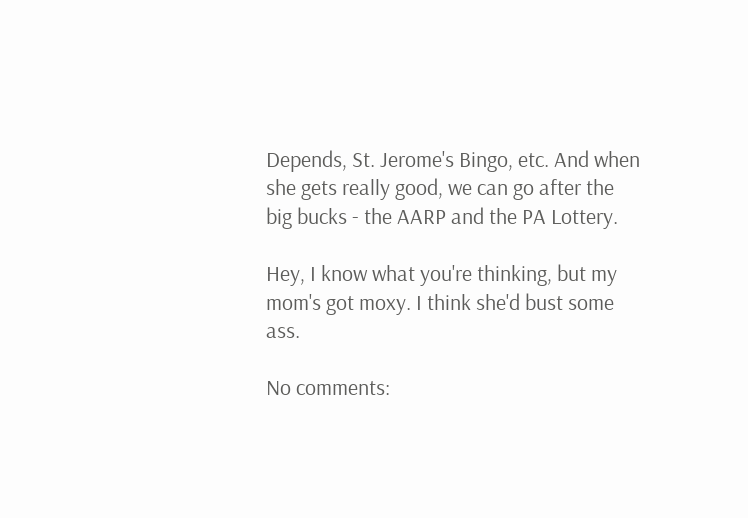Depends, St. Jerome's Bingo, etc. And when she gets really good, we can go after the big bucks - the AARP and the PA Lottery.

Hey, I know what you're thinking, but my mom's got moxy. I think she'd bust some ass.

No comments: